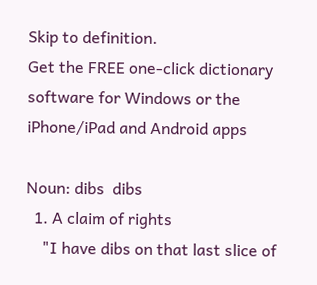Skip to definition.
Get the FREE one-click dictionary software for Windows or the iPhone/iPad and Android apps

Noun: dibs  dibs
  1. A claim of rights
    "I have dibs on that last slice of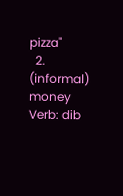pizza"
  2. (informal) money
Verb: dib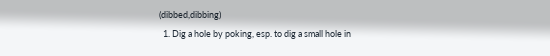(dibbed,dibbing)
  1. Dig a hole by poking, esp. to dig a small hole in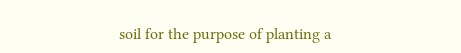soil for the purpose of planting a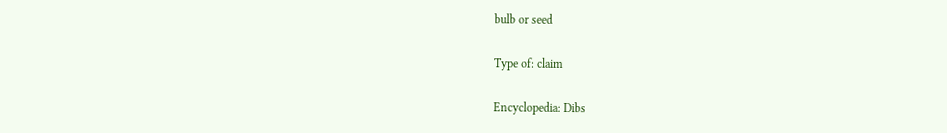bulb or seed

Type of: claim

Encyclopedia: Dibs